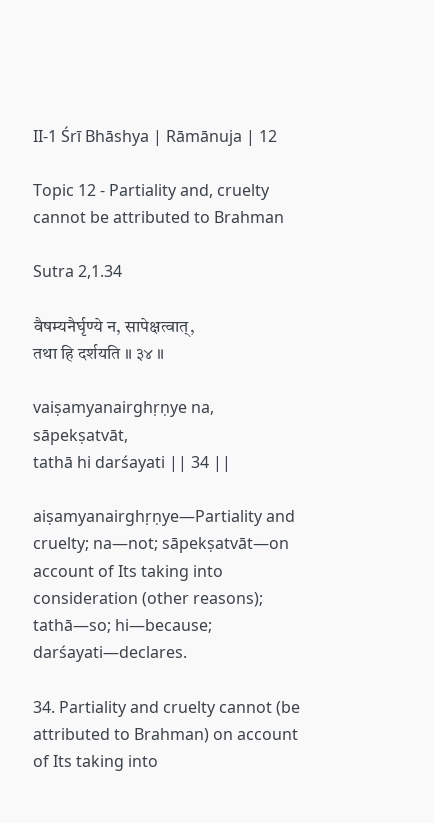II-1 Śrī Bhāshya | Rāmānuja | 12

Topic 12 - Partiality and, cruelty cannot be attributed to Brahman

Sutra 2,1.34

वैषम्यनैर्घृण्ये न, सापेक्षत्वात्,
तथा हि दर्शयति ॥ ३४ ॥

vaiṣamyanairghṛṇye na, sāpekṣatvāt,
tathā hi darśayati || 34 ||

aiṣamyanairghṛṇye—Partiality and cruelty; na—not; sāpekṣatvāt—on account of Its taking into consideration (other reasons); tathā—so; hi—because; darśayati—declares.

34. Partiality and cruelty cannot (be attributed to Brahman) on account of Its taking into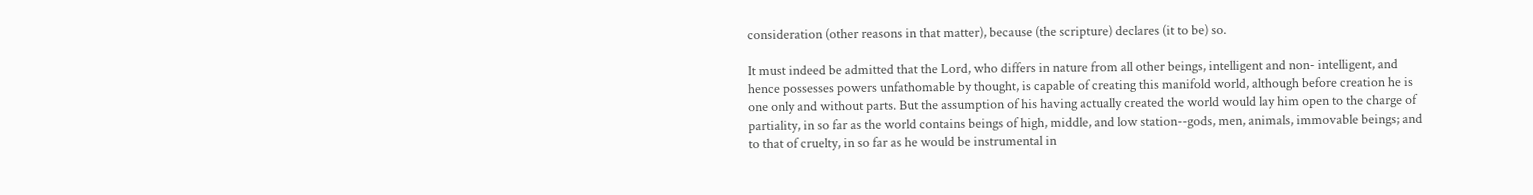consideration (other reasons in that matter), because (the scripture) declares (it to be) so.

It must indeed be admitted that the Lord, who differs in nature from all other beings, intelligent and non- intelligent, and hence possesses powers unfathomable by thought, is capable of creating this manifold world, although before creation he is one only and without parts. But the assumption of his having actually created the world would lay him open to the charge of partiality, in so far as the world contains beings of high, middle, and low station--gods, men, animals, immovable beings; and to that of cruelty, in so far as he would be instrumental in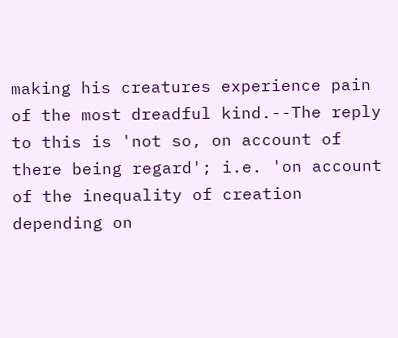making his creatures experience pain of the most dreadful kind.--The reply to this is 'not so, on account of there being regard'; i.e. 'on account of the inequality of creation depending on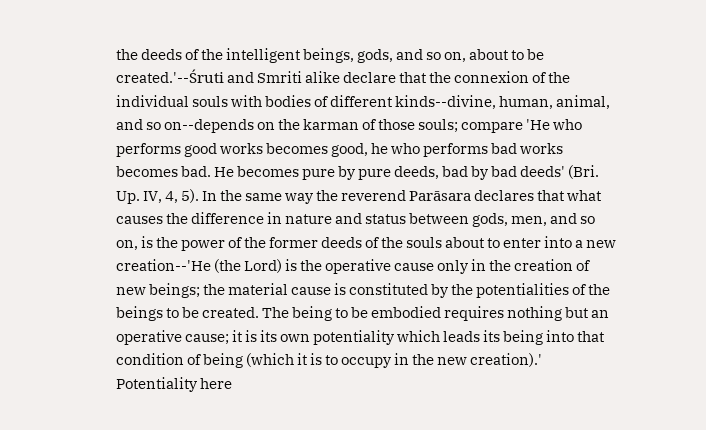the deeds of the intelligent beings, gods, and so on, about to be created.'--Śruti and Smriti alike declare that the connexion of the individual souls with bodies of different kinds--divine, human, animal, and so on--depends on the karman of those souls; compare 'He who performs good works becomes good, he who performs bad works becomes bad. He becomes pure by pure deeds, bad by bad deeds' (Bri. Up. IV, 4, 5). In the same way the reverend Parāsara declares that what causes the difference in nature and status between gods, men, and so on, is the power of the former deeds of the souls about to enter into a new creation--'He (the Lord) is the operative cause only in the creation of new beings; the material cause is constituted by the potentialities of the beings to be created. The being to be embodied requires nothing but an operative cause; it is its own potentiality which leads its being into that condition of being (which it is to occupy in the new creation).' Potentiality here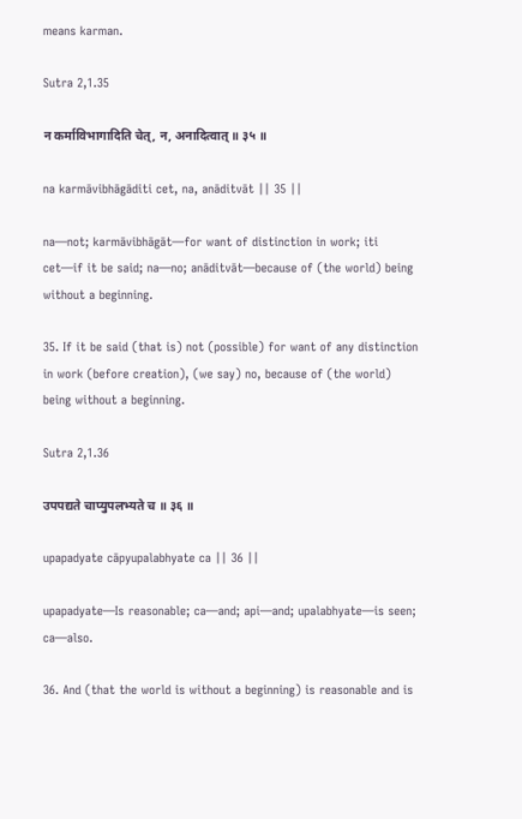means karman.

Sutra 2,1.35

न कर्माविभागादिति चेत्, न, अनादित्वात् ॥ ३५ ॥

na karmāvibhāgāditi cet, na, anāditvāt || 35 ||

na—not; karmāvibhāgāt—for want of distinction in work; iti cet—if it be said; na—no; anāditvāt—because of (the world) being without a beginning.

35. If it be said (that is) not (possible) for want of any distinction in work (before creation), (we say) no, because of (the world) being without a beginning.

Sutra 2,1.36

उपपद्यते चाप्युपलभ्यते च ॥ ३६ ॥

upapadyate cāpyupalabhyate ca || 36 ||

upapadyate—Is reasonable; ca—and; api—and; upalabhyate—is seen; ca—also.

36. And (that the world is without a beginning) is reasonable and is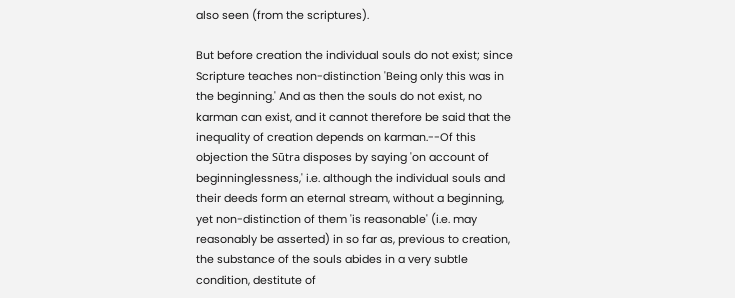also seen (from the scriptures).

But before creation the individual souls do not exist; since Scripture teaches non-distinction 'Being only this was in the beginning.' And as then the souls do not exist, no karman can exist, and it cannot therefore be said that the inequality of creation depends on karman.--Of this objection the Sūtra disposes by saying 'on account of beginninglessness,' i.e. although the individual souls and their deeds form an eternal stream, without a beginning, yet non-distinction of them 'is reasonable' (i.e. may reasonably be asserted) in so far as, previous to creation, the substance of the souls abides in a very subtle condition, destitute of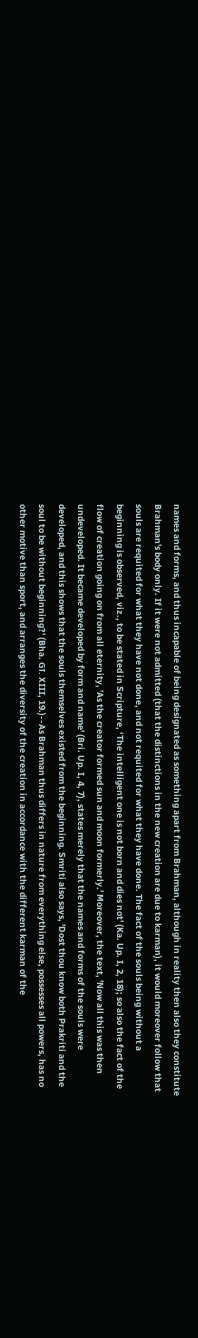names and forms, and thus incapable of being designated as something apart from Brahman, although in reality then also they constitute Brahman's body only. If it were not admitted (that the distinctions in the new creation are due to karman), it would moreover follow that souls are requited for what they have not done, and not requited for what they have done. The fact of the souls being without a beginning is observed, viz., to be stated in Scripture, ‘The intelligent one is not born and dies not' (Ka. Up. I, 2, 18); so also the fact of the flow of creation going on from all eternity, 'As the creator formed sun and moon formerly.' Moreover, the text, 'Now all this was then undeveloped. It became developed by form and name' (Bri. Up. I, 4, 7), states merely that the names and forms of the souls were developed, and this shows that the souls themselves existed from the beginning. Smriti also says, 'Dost thou know both Prakriti and the soul to be without beginning?' (Bha. Gī. XIII, 19.)--As Brahman thus differs in nature from everything else, possesses all powers, has no other motive than sport, and arranges the diversity of the creation in accordance with the different karman of the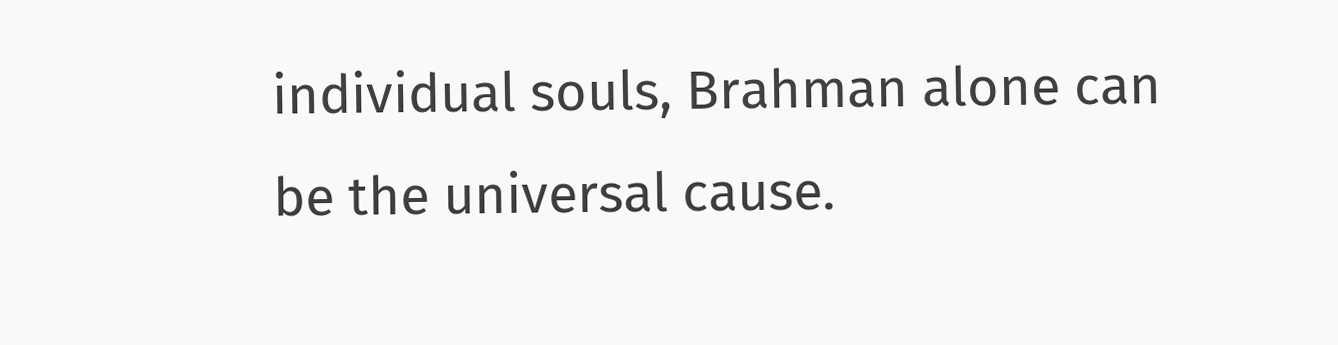individual souls, Brahman alone can be the universal cause.